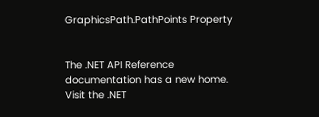GraphicsPath.PathPoints Property


The .NET API Reference documentation has a new home. Visit the .NET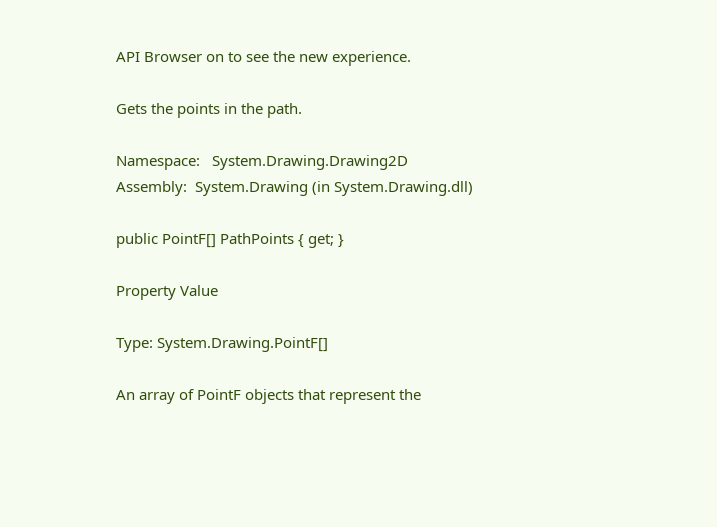API Browser on to see the new experience.

Gets the points in the path.

Namespace:   System.Drawing.Drawing2D
Assembly:  System.Drawing (in System.Drawing.dll)

public PointF[] PathPoints { get; }

Property Value

Type: System.Drawing.PointF[]

An array of PointF objects that represent the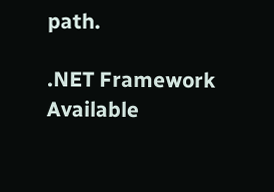path.

.NET Framework
Available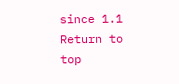since 1.1
Return to top